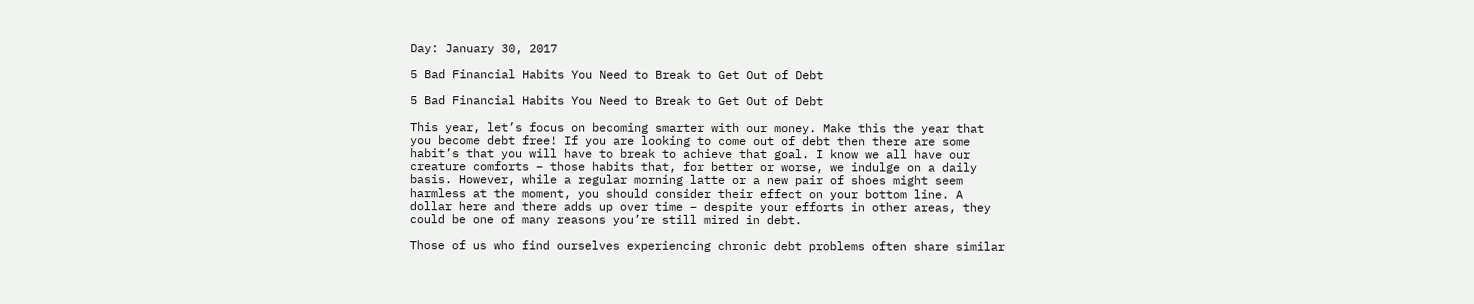Day: January 30, 2017

5 Bad Financial Habits You Need to Break to Get Out of Debt

5 Bad Financial Habits You Need to Break to Get Out of Debt

This year, let’s focus on becoming smarter with our money. Make this the year that you become debt free! If you are looking to come out of debt then there are some habit’s that you will have to break to achieve that goal. I know we all have our creature comforts – those habits that, for better or worse, we indulge on a daily basis. However, while a regular morning latte or a new pair of shoes might seem harmless at the moment, you should consider their effect on your bottom line. A dollar here and there adds up over time – despite your efforts in other areas, they could be one of many reasons you’re still mired in debt.

Those of us who find ourselves experiencing chronic debt problems often share similar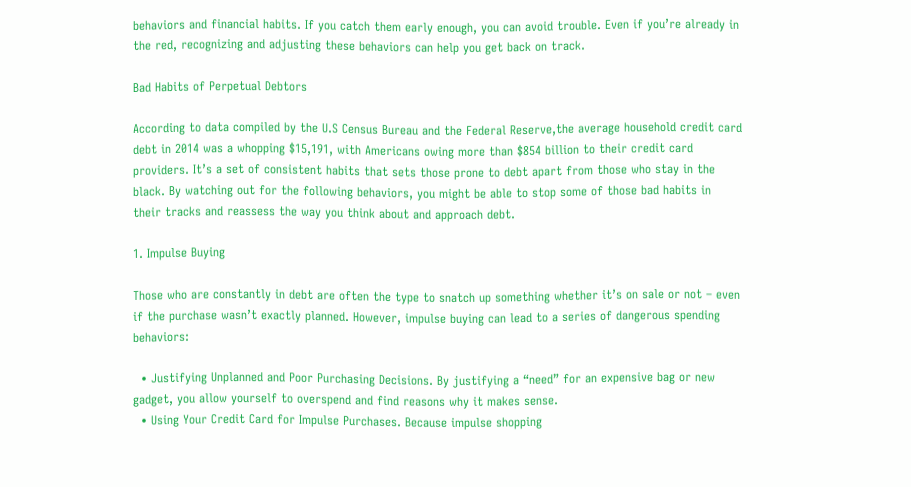behaviors and financial habits. If you catch them early enough, you can avoid trouble. Even if you’re already in the red, recognizing and adjusting these behaviors can help you get back on track.

Bad Habits of Perpetual Debtors

According to data compiled by the U.S Census Bureau and the Federal Reserve,the average household credit card debt in 2014 was a whopping $15,191, with Americans owing more than $854 billion to their credit card providers. It’s a set of consistent habits that sets those prone to debt apart from those who stay in the black. By watching out for the following behaviors, you might be able to stop some of those bad habits in their tracks and reassess the way you think about and approach debt.

1. Impulse Buying

Those who are constantly in debt are often the type to snatch up something whether it’s on sale or not – even if the purchase wasn’t exactly planned. However, impulse buying can lead to a series of dangerous spending behaviors:

  • Justifying Unplanned and Poor Purchasing Decisions. By justifying a “need” for an expensive bag or new gadget, you allow yourself to overspend and find reasons why it makes sense.
  • Using Your Credit Card for Impulse Purchases. Because impulse shopping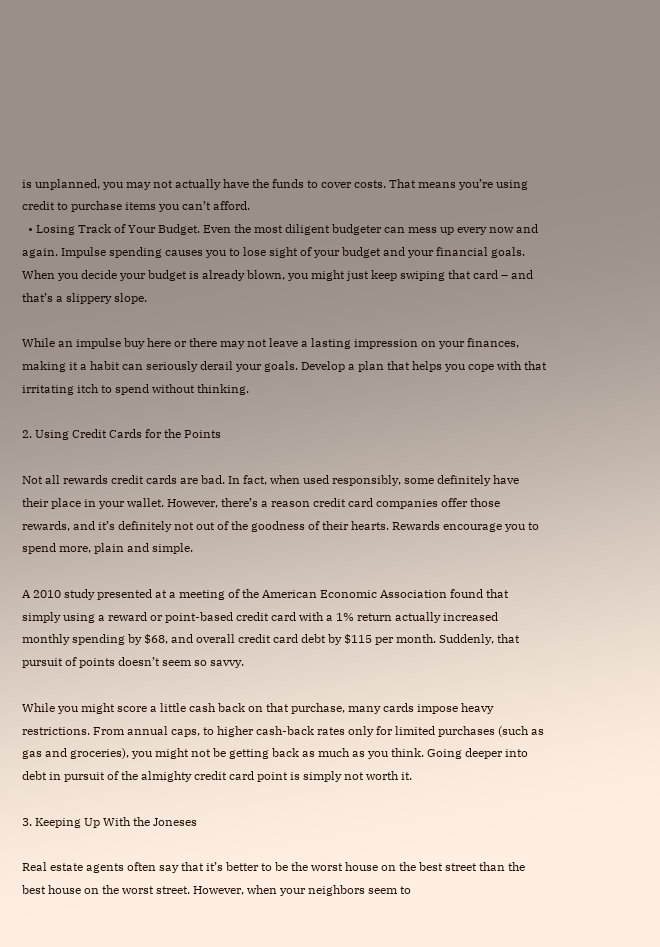is unplanned, you may not actually have the funds to cover costs. That means you’re using credit to purchase items you can’t afford.
  • Losing Track of Your Budget. Even the most diligent budgeter can mess up every now and again. Impulse spending causes you to lose sight of your budget and your financial goals. When you decide your budget is already blown, you might just keep swiping that card – and that’s a slippery slope.

While an impulse buy here or there may not leave a lasting impression on your finances, making it a habit can seriously derail your goals. Develop a plan that helps you cope with that irritating itch to spend without thinking.

2. Using Credit Cards for the Points

Not all rewards credit cards are bad. In fact, when used responsibly, some definitely have their place in your wallet. However, there’s a reason credit card companies offer those rewards, and it’s definitely not out of the goodness of their hearts. Rewards encourage you to spend more, plain and simple.

A 2010 study presented at a meeting of the American Economic Association found that simply using a reward or point-based credit card with a 1% return actually increased monthly spending by $68, and overall credit card debt by $115 per month. Suddenly, that pursuit of points doesn’t seem so savvy.

While you might score a little cash back on that purchase, many cards impose heavy restrictions. From annual caps, to higher cash-back rates only for limited purchases (such as gas and groceries), you might not be getting back as much as you think. Going deeper into debt in pursuit of the almighty credit card point is simply not worth it.

3. Keeping Up With the Joneses

Real estate agents often say that it’s better to be the worst house on the best street than the best house on the worst street. However, when your neighbors seem to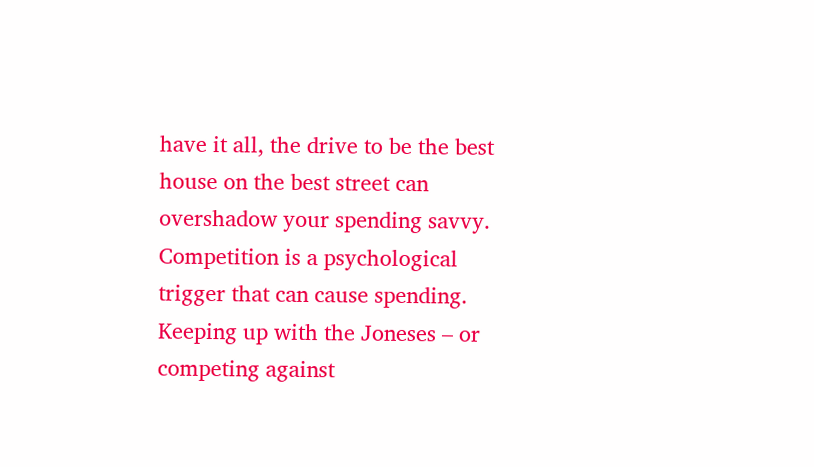have it all, the drive to be the best house on the best street can overshadow your spending savvy. Competition is a psychological trigger that can cause spending. Keeping up with the Joneses – or competing against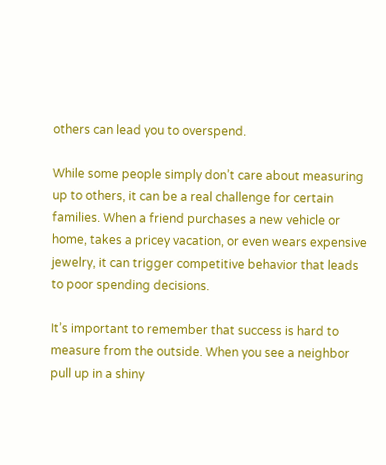others can lead you to overspend.

While some people simply don’t care about measuring up to others, it can be a real challenge for certain families. When a friend purchases a new vehicle or home, takes a pricey vacation, or even wears expensive jewelry, it can trigger competitive behavior that leads to poor spending decisions.

It’s important to remember that success is hard to measure from the outside. When you see a neighbor pull up in a shiny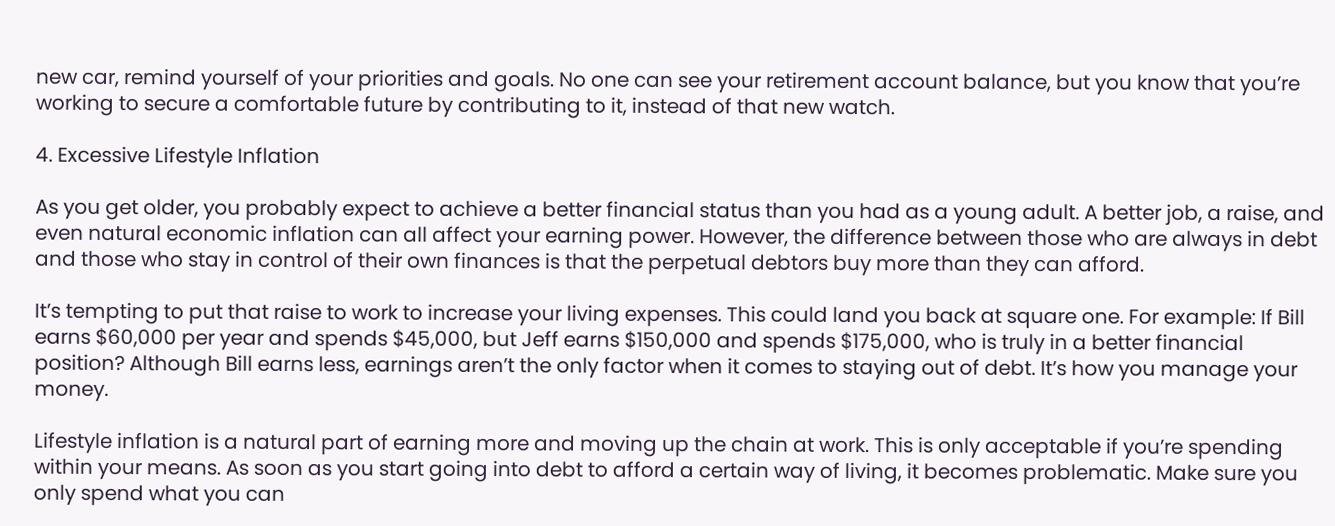new car, remind yourself of your priorities and goals. No one can see your retirement account balance, but you know that you’re working to secure a comfortable future by contributing to it, instead of that new watch.

4. Excessive Lifestyle Inflation

As you get older, you probably expect to achieve a better financial status than you had as a young adult. A better job, a raise, and even natural economic inflation can all affect your earning power. However, the difference between those who are always in debt and those who stay in control of their own finances is that the perpetual debtors buy more than they can afford.

It’s tempting to put that raise to work to increase your living expenses. This could land you back at square one. For example: If Bill earns $60,000 per year and spends $45,000, but Jeff earns $150,000 and spends $175,000, who is truly in a better financial position? Although Bill earns less, earnings aren’t the only factor when it comes to staying out of debt. It’s how you manage your money.

Lifestyle inflation is a natural part of earning more and moving up the chain at work. This is only acceptable if you’re spending within your means. As soon as you start going into debt to afford a certain way of living, it becomes problematic. Make sure you only spend what you can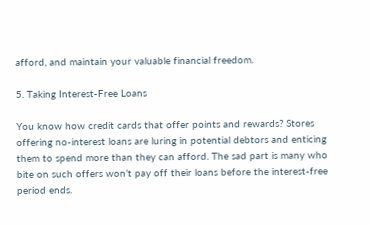afford, and maintain your valuable financial freedom.

5. Taking Interest-Free Loans

You know how credit cards that offer points and rewards? Stores offering no-interest loans are luring in potential debtors and enticing them to spend more than they can afford. The sad part is many who bite on such offers won’t pay off their loans before the interest-free period ends.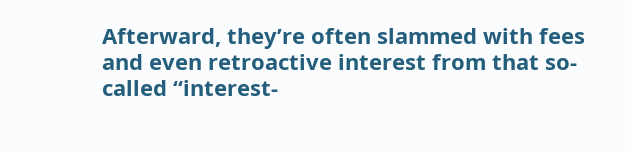Afterward, they’re often slammed with fees and even retroactive interest from that so-called “interest-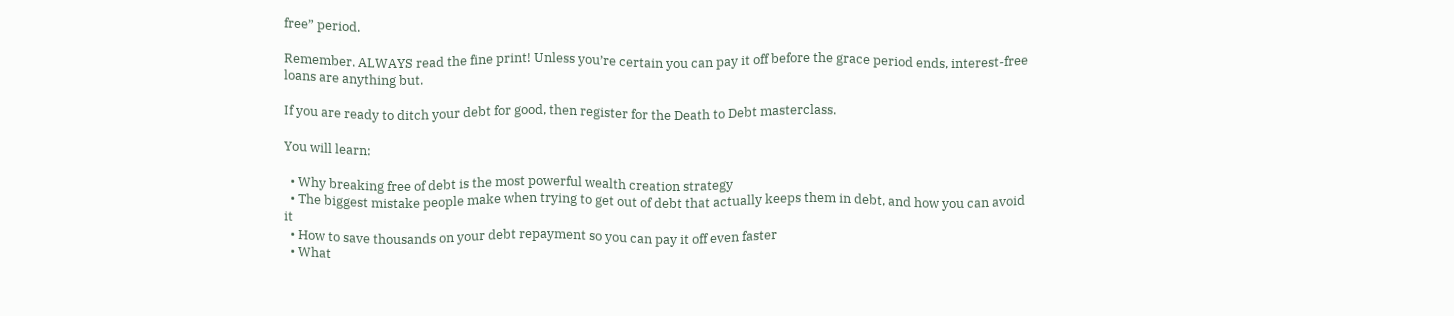free” period.

Remember. ALWAYS read the fine print! Unless you’re certain you can pay it off before the grace period ends, interest-free loans are anything but.

If you are ready to ditch your debt for good, then register for the Death to Debt masterclass.

You will learn:

  • Why breaking free of debt is the most powerful wealth creation strategy
  • The biggest mistake people make when trying to get out of debt that actually keeps them in debt, and how you can avoid it
  • How to save thousands on your debt repayment so you can pay it off even faster
  • What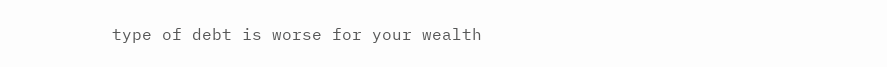type of debt is worse for your wealth